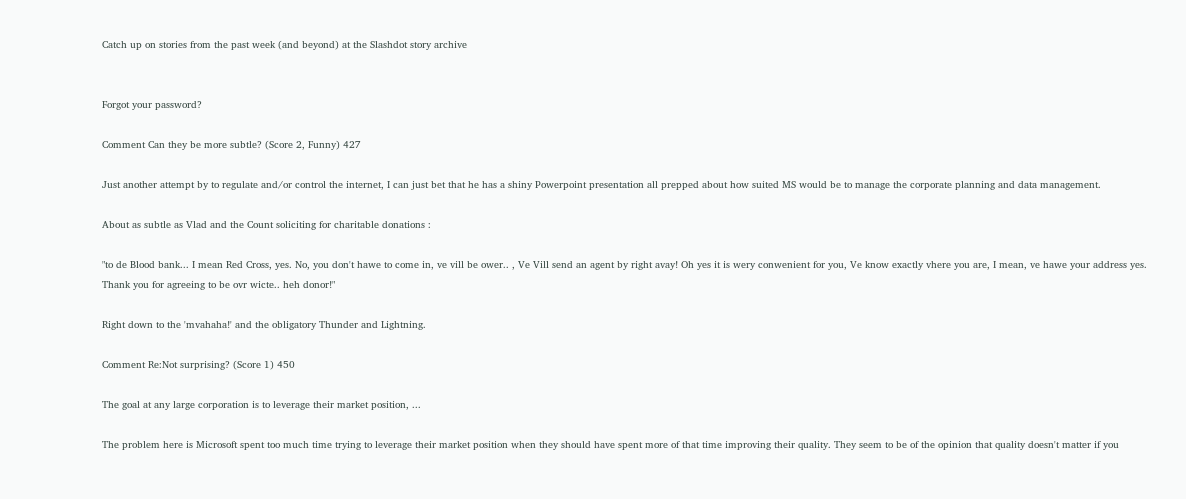Catch up on stories from the past week (and beyond) at the Slashdot story archive


Forgot your password?

Comment Can they be more subtle? (Score 2, Funny) 427

Just another attempt by to regulate and/or control the internet, I can just bet that he has a shiny Powerpoint presentation all prepped about how suited MS would be to manage the corporate planning and data management.

About as subtle as Vlad and the Count soliciting for charitable donations :

"to de Blood bank... I mean Red Cross, yes. No, you don't hawe to come in, ve vill be ower.. , Ve Vill send an agent by right avay! Oh yes it is wery conwenient for you, Ve know exactly vhere you are, I mean, ve hawe your address yes. Thank you for agreeing to be ovr wicte.. heh donor!"

Right down to the 'mvahaha!' and the obligatory Thunder and Lightning.

Comment Re:Not surprising? (Score 1) 450

The goal at any large corporation is to leverage their market position, ...

The problem here is Microsoft spent too much time trying to leverage their market position when they should have spent more of that time improving their quality. They seem to be of the opinion that quality doesn't matter if you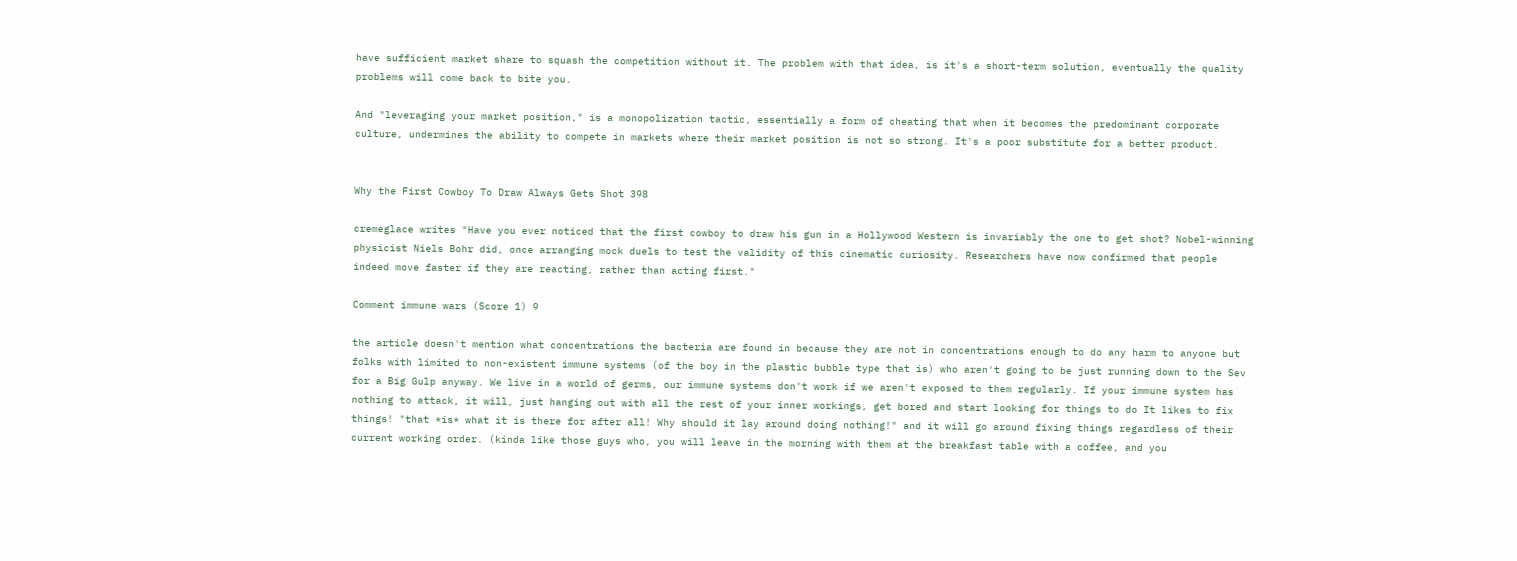have sufficient market share to squash the competition without it. The problem with that idea, is it's a short-term solution, eventually the quality problems will come back to bite you.

And "leveraging your market position," is a monopolization tactic, essentially a form of cheating that when it becomes the predominant corporate culture, undermines the ability to compete in markets where their market position is not so strong. It's a poor substitute for a better product.


Why the First Cowboy To Draw Always Gets Shot 398

cremeglace writes "Have you ever noticed that the first cowboy to draw his gun in a Hollywood Western is invariably the one to get shot? Nobel-winning physicist Niels Bohr did, once arranging mock duels to test the validity of this cinematic curiosity. Researchers have now confirmed that people indeed move faster if they are reacting, rather than acting first."

Comment immune wars (Score 1) 9

the article doesn't mention what concentrations the bacteria are found in because they are not in concentrations enough to do any harm to anyone but folks with limited to non-existent immune systems (of the boy in the plastic bubble type that is) who aren't going to be just running down to the Sev for a Big Gulp anyway. We live in a world of germs, our immune systems don't work if we aren't exposed to them regularly. If your immune system has nothing to attack, it will, just hanging out with all the rest of your inner workings, get bored and start looking for things to do It likes to fix things! "that *is* what it is there for after all! Why should it lay around doing nothing!" and it will go around fixing things regardless of their current working order. (kinda like those guys who, you will leave in the morning with them at the breakfast table with a coffee, and you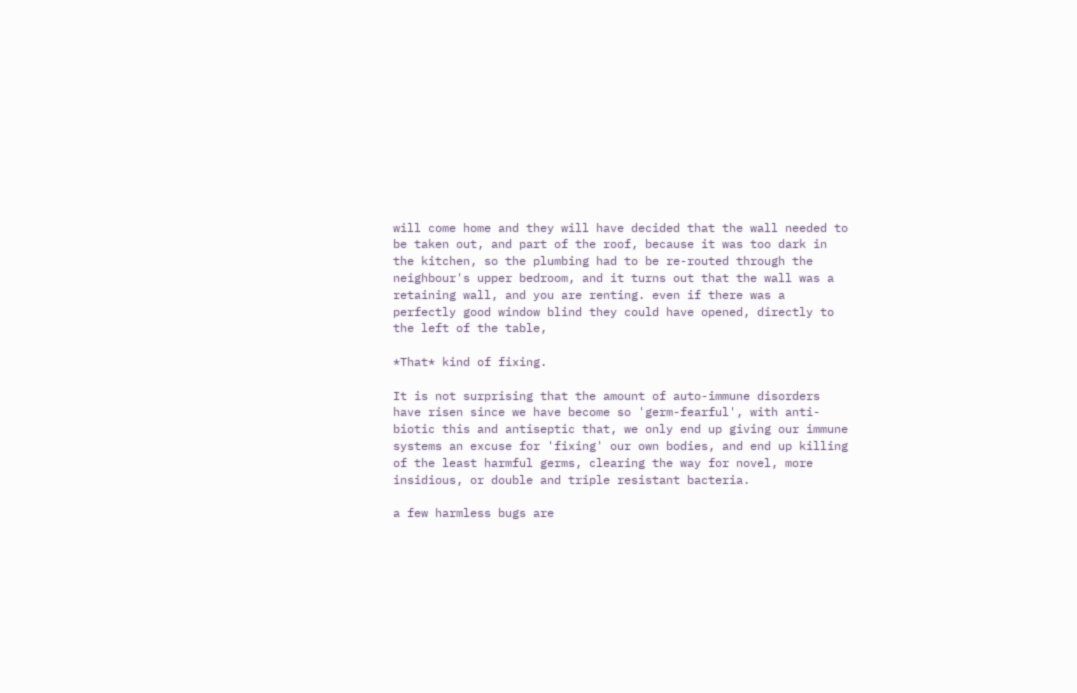will come home and they will have decided that the wall needed to be taken out, and part of the roof, because it was too dark in the kitchen, so the plumbing had to be re-routed through the neighbour's upper bedroom, and it turns out that the wall was a retaining wall, and you are renting. even if there was a perfectly good window blind they could have opened, directly to the left of the table,

*That* kind of fixing.

It is not surprising that the amount of auto-immune disorders have risen since we have become so 'germ-fearful', with anti-biotic this and antiseptic that, we only end up giving our immune systems an excuse for 'fixing' our own bodies, and end up killing of the least harmful germs, clearing the way for novel, more insidious, or double and triple resistant bacteria.

a few harmless bugs are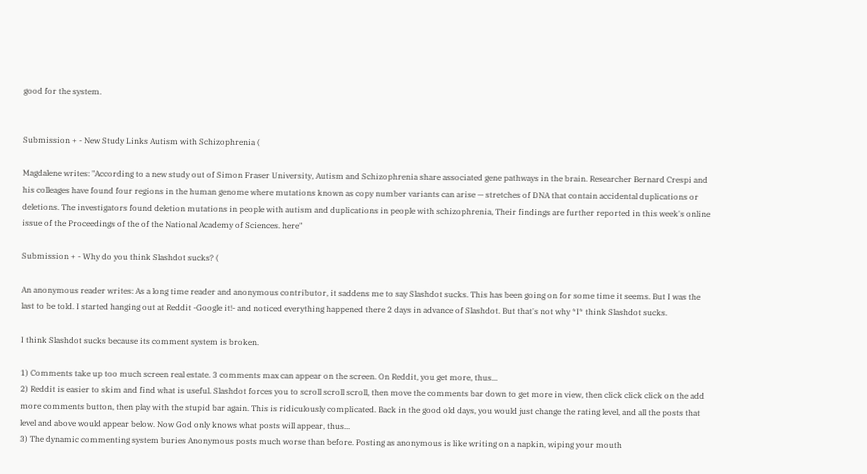good for the system.


Submission + - New Study Links Autism with Schizophrenia (

Magdalene writes: "According to a new study out of Simon Fraser University, Autism and Schizophrenia share associated gene pathways in the brain. Researcher Bernard Crespi and his colleages have found four regions in the human genome where mutations known as copy number variants can arise — stretches of DNA that contain accidental duplications or deletions. The investigators found deletion mutations in people with autism and duplications in people with schizophrenia, Their findings are further reported in this week's online issue of the Proceedings of the of the National Academy of Sciences. here"

Submission + - Why do you think Slashdot sucks? (

An anonymous reader writes: As a long time reader and anonymous contributor, it saddens me to say Slashdot sucks. This has been going on for some time it seems. But I was the last to be told. I started hanging out at Reddit -Google it!- and noticed everything happened there 2 days in advance of Slashdot. But that's not why *I* think Slashdot sucks.

I think Slashdot sucks because its comment system is broken.

1) Comments take up too much screen real estate. 3 comments max can appear on the screen. On Reddit, you get more, thus...
2) Reddit is easier to skim and find what is useful. Slashdot forces you to scroll scroll scroll, then move the comments bar down to get more in view, then click click click on the add more comments button, then play with the stupid bar again. This is ridiculously complicated. Back in the good old days, you would just change the rating level, and all the posts that level and above would appear below. Now God only knows what posts will appear, thus...
3) The dynamic commenting system buries Anonymous posts much worse than before. Posting as anonymous is like writing on a napkin, wiping your mouth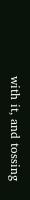with it, and tossing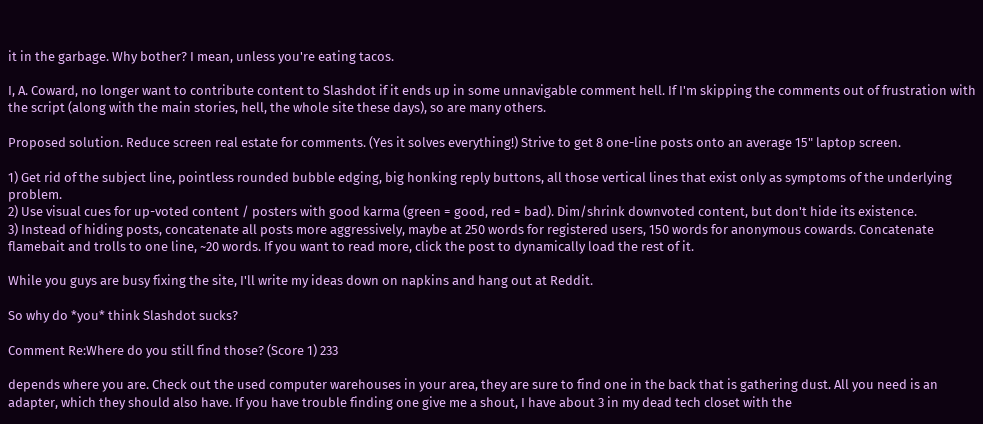it in the garbage. Why bother? I mean, unless you're eating tacos.

I, A. Coward, no longer want to contribute content to Slashdot if it ends up in some unnavigable comment hell. If I'm skipping the comments out of frustration with the script (along with the main stories, hell, the whole site these days), so are many others.

Proposed solution. Reduce screen real estate for comments. (Yes it solves everything!) Strive to get 8 one-line posts onto an average 15" laptop screen.

1) Get rid of the subject line, pointless rounded bubble edging, big honking reply buttons, all those vertical lines that exist only as symptoms of the underlying problem.
2) Use visual cues for up-voted content / posters with good karma (green = good, red = bad). Dim/shrink downvoted content, but don't hide its existence.
3) Instead of hiding posts, concatenate all posts more aggressively, maybe at 250 words for registered users, 150 words for anonymous cowards. Concatenate flamebait and trolls to one line, ~20 words. If you want to read more, click the post to dynamically load the rest of it.

While you guys are busy fixing the site, I'll write my ideas down on napkins and hang out at Reddit.

So why do *you* think Slashdot sucks?

Comment Re:Where do you still find those? (Score 1) 233

depends where you are. Check out the used computer warehouses in your area, they are sure to find one in the back that is gathering dust. All you need is an adapter, which they should also have. If you have trouble finding one give me a shout, I have about 3 in my dead tech closet with the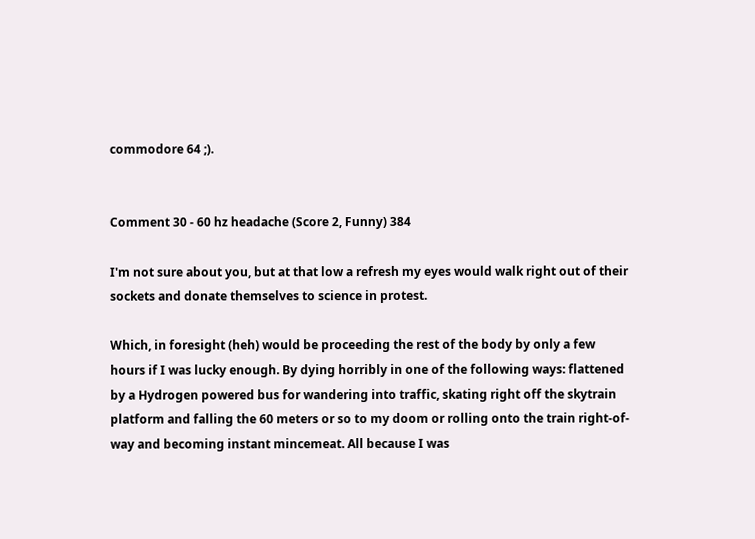commodore 64 ;).


Comment 30 - 60 hz headache (Score 2, Funny) 384

I'm not sure about you, but at that low a refresh my eyes would walk right out of their sockets and donate themselves to science in protest.

Which, in foresight (heh) would be proceeding the rest of the body by only a few hours if I was lucky enough. By dying horribly in one of the following ways: flattened by a Hydrogen powered bus for wandering into traffic, skating right off the skytrain platform and falling the 60 meters or so to my doom or rolling onto the train right-of-way and becoming instant mincemeat. All because I was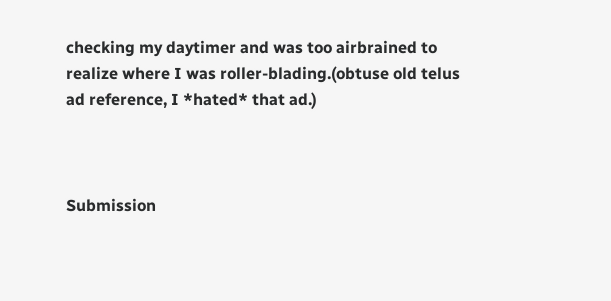checking my daytimer and was too airbrained to realize where I was roller-blading.(obtuse old telus ad reference, I *hated* that ad.)



Submission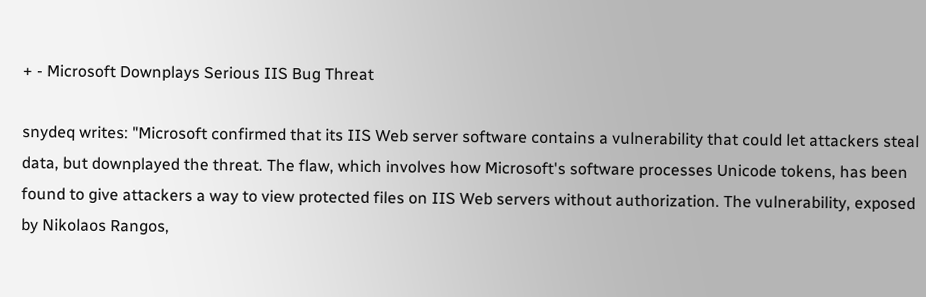+ - Microsoft Downplays Serious IIS Bug Threat

snydeq writes: "Microsoft confirmed that its IIS Web server software contains a vulnerability that could let attackers steal data, but downplayed the threat. The flaw, which involves how Microsoft's software processes Unicode tokens, has been found to give attackers a way to view protected files on IIS Web servers without authorization. The vulnerability, exposed by Nikolaos Rangos,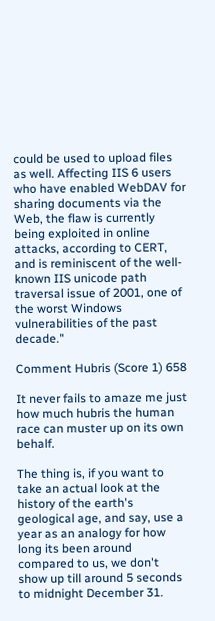could be used to upload files as well. Affecting IIS 6 users who have enabled WebDAV for sharing documents via the Web, the flaw is currently being exploited in online attacks, according to CERT, and is reminiscent of the well-known IIS unicode path traversal issue of 2001, one of the worst Windows vulnerabilities of the past decade."

Comment Hubris (Score 1) 658

It never fails to amaze me just how much hubris the human race can muster up on its own behalf.

The thing is, if you want to take an actual look at the history of the earth's geological age, and say, use a year as an analogy for how long its been around compared to us, we don't show up till around 5 seconds to midnight December 31.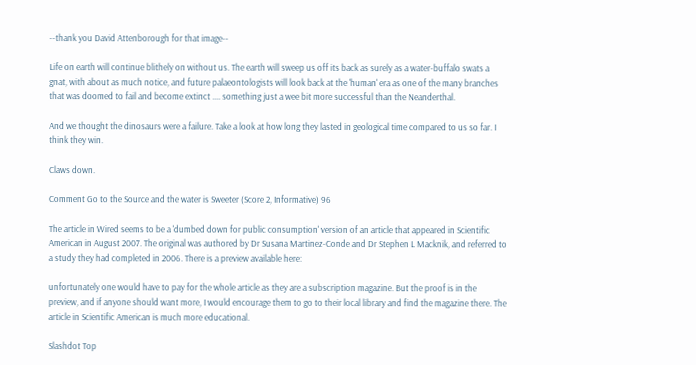--thank you David Attenborough for that image--

Life on earth will continue blithely on without us. The earth will sweep us off its back as surely as a water-buffalo swats a gnat, with about as much notice, and future palaeontologists will look back at the 'human' era as one of the many branches that was doomed to fail and become extinct .... something just a wee bit more successful than the Neanderthal.

And we thought the dinosaurs were a failure. Take a look at how long they lasted in geological time compared to us so far. I think they win.

Claws down.

Comment Go to the Source and the water is Sweeter (Score 2, Informative) 96

The article in Wired seems to be a 'dumbed down for public consumption' version of an article that appeared in Scientific American in August 2007. The original was authored by Dr Susana Martinez-Conde and Dr Stephen L Macknik, and referred to a study they had completed in 2006. There is a preview available here:

unfortunately one would have to pay for the whole article as they are a subscription magazine. But the proof is in the preview, and if anyone should want more, I would encourage them to go to their local library and find the magazine there. The article in Scientific American is much more educational.

Slashdot Top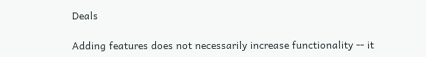Deals

Adding features does not necessarily increase functionality -- it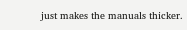just makes the manuals thicker.